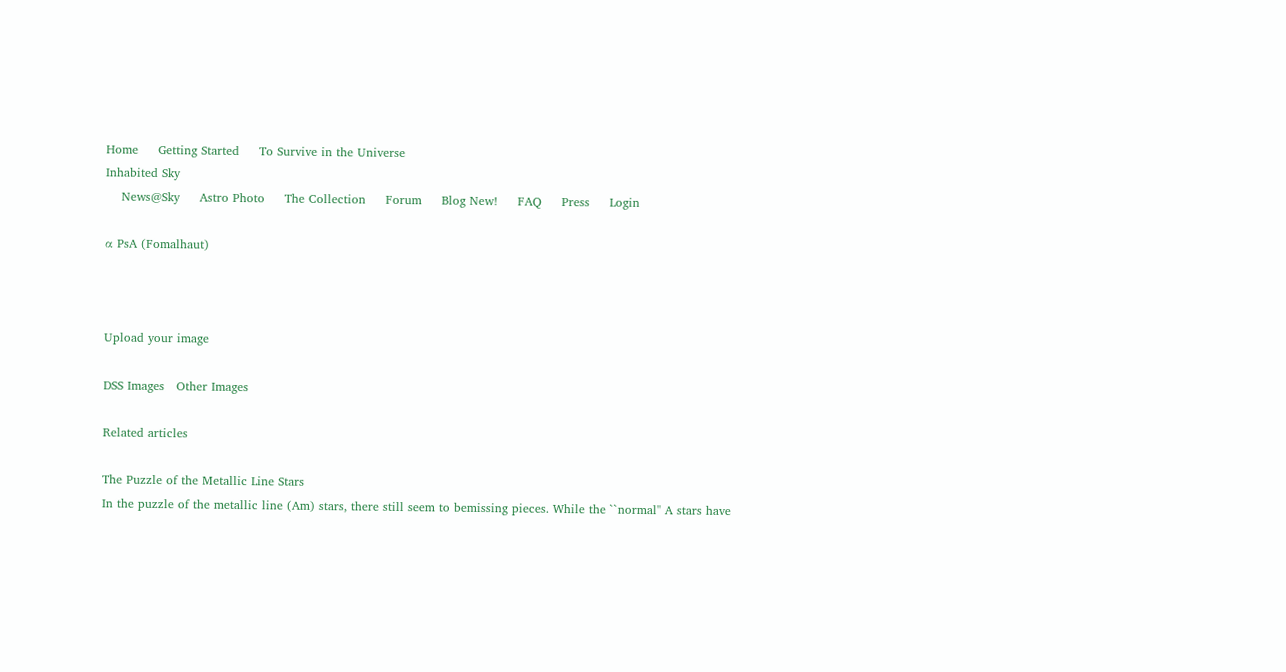Home     Getting Started     To Survive in the Universe
Inhabited Sky
    News@Sky     Astro Photo     The Collection     Forum     Blog New!     FAQ     Press     Login

α PsA (Fomalhaut)



Upload your image

DSS Images   Other Images

Related articles

The Puzzle of the Metallic Line Stars
In the puzzle of the metallic line (Am) stars, there still seem to bemissing pieces. While the ``normal'' A stars have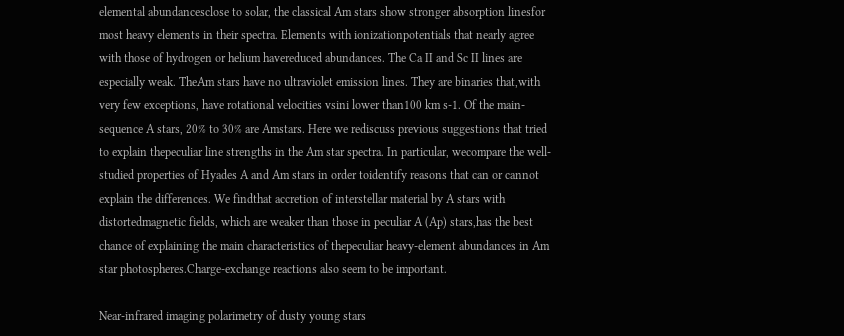elemental abundancesclose to solar, the classical Am stars show stronger absorption linesfor most heavy elements in their spectra. Elements with ionizationpotentials that nearly agree with those of hydrogen or helium havereduced abundances. The Ca II and Sc II lines are especially weak. TheAm stars have no ultraviolet emission lines. They are binaries that,with very few exceptions, have rotational velocities vsini lower than100 km s-1. Of the main-sequence A stars, 20% to 30% are Amstars. Here we rediscuss previous suggestions that tried to explain thepeculiar line strengths in the Am star spectra. In particular, wecompare the well-studied properties of Hyades A and Am stars in order toidentify reasons that can or cannot explain the differences. We findthat accretion of interstellar material by A stars with distortedmagnetic fields, which are weaker than those in peculiar A (Ap) stars,has the best chance of explaining the main characteristics of thepeculiar heavy-element abundances in Am star photospheres.Charge-exchange reactions also seem to be important.

Near-infrared imaging polarimetry of dusty young stars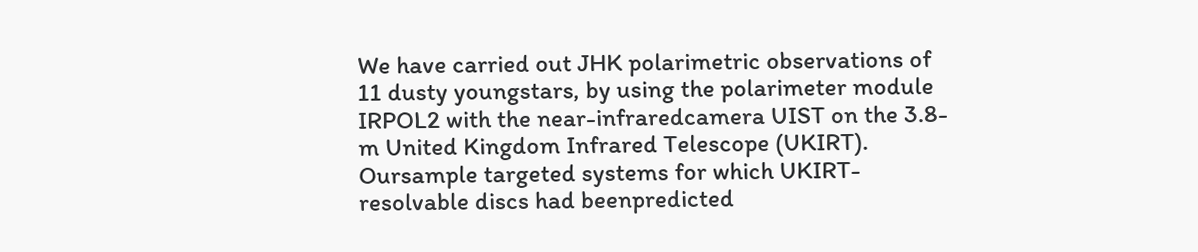We have carried out JHK polarimetric observations of 11 dusty youngstars, by using the polarimeter module IRPOL2 with the near-infraredcamera UIST on the 3.8-m United Kingdom Infrared Telescope (UKIRT). Oursample targeted systems for which UKIRT-resolvable discs had beenpredicted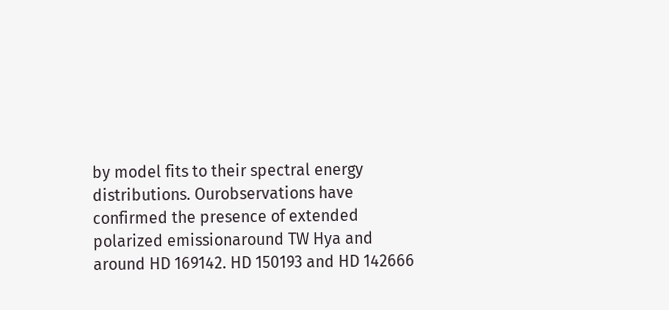by model fits to their spectral energy distributions. Ourobservations have confirmed the presence of extended polarized emissionaround TW Hya and around HD 169142. HD 150193 and HD 142666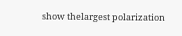show thelargest polarization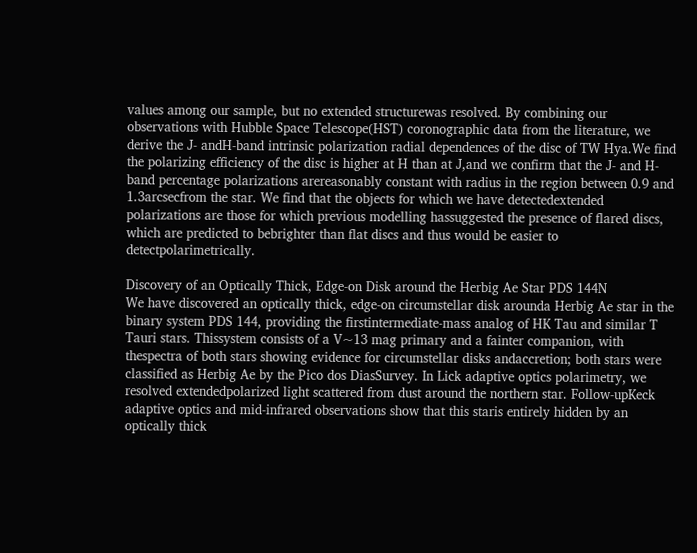values among our sample, but no extended structurewas resolved. By combining our observations with Hubble Space Telescope(HST) coronographic data from the literature, we derive the J- andH-band intrinsic polarization radial dependences of the disc of TW Hya.We find the polarizing efficiency of the disc is higher at H than at J,and we confirm that the J- and H-band percentage polarizations arereasonably constant with radius in the region between 0.9 and 1.3arcsecfrom the star. We find that the objects for which we have detectedextended polarizations are those for which previous modelling hassuggested the presence of flared discs, which are predicted to bebrighter than flat discs and thus would be easier to detectpolarimetrically.

Discovery of an Optically Thick, Edge-on Disk around the Herbig Ae Star PDS 144N
We have discovered an optically thick, edge-on circumstellar disk arounda Herbig Ae star in the binary system PDS 144, providing the firstintermediate-mass analog of HK Tau and similar T Tauri stars. Thissystem consists of a V~13 mag primary and a fainter companion, with thespectra of both stars showing evidence for circumstellar disks andaccretion; both stars were classified as Herbig Ae by the Pico dos DiasSurvey. In Lick adaptive optics polarimetry, we resolved extendedpolarized light scattered from dust around the northern star. Follow-upKeck adaptive optics and mid-infrared observations show that this staris entirely hidden by an optically thick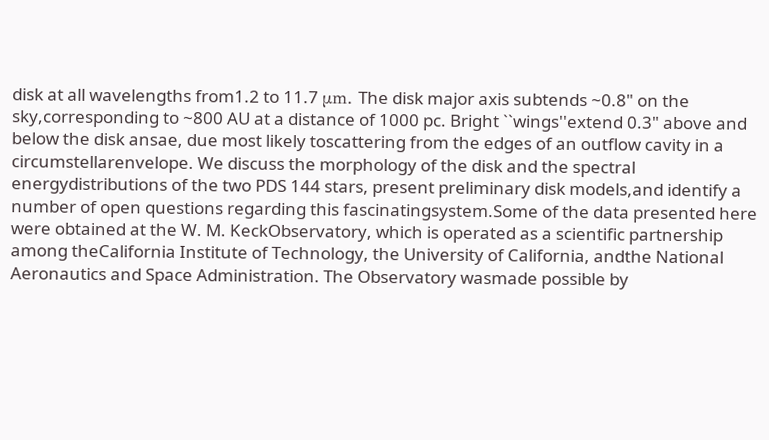disk at all wavelengths from1.2 to 11.7 μm. The disk major axis subtends ~0.8" on the sky,corresponding to ~800 AU at a distance of 1000 pc. Bright ``wings''extend 0.3" above and below the disk ansae, due most likely toscattering from the edges of an outflow cavity in a circumstellarenvelope. We discuss the morphology of the disk and the spectral energydistributions of the two PDS 144 stars, present preliminary disk models,and identify a number of open questions regarding this fascinatingsystem.Some of the data presented here were obtained at the W. M. KeckObservatory, which is operated as a scientific partnership among theCalifornia Institute of Technology, the University of California, andthe National Aeronautics and Space Administration. The Observatory wasmade possible by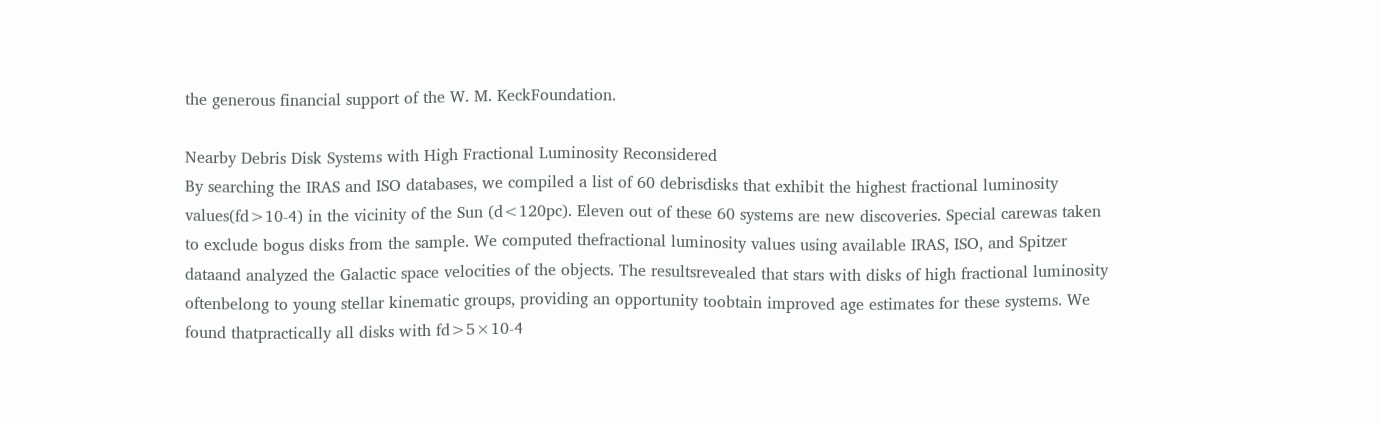the generous financial support of the W. M. KeckFoundation.

Nearby Debris Disk Systems with High Fractional Luminosity Reconsidered
By searching the IRAS and ISO databases, we compiled a list of 60 debrisdisks that exhibit the highest fractional luminosity values(fd>10-4) in the vicinity of the Sun (d<120pc). Eleven out of these 60 systems are new discoveries. Special carewas taken to exclude bogus disks from the sample. We computed thefractional luminosity values using available IRAS, ISO, and Spitzer dataand analyzed the Galactic space velocities of the objects. The resultsrevealed that stars with disks of high fractional luminosity oftenbelong to young stellar kinematic groups, providing an opportunity toobtain improved age estimates for these systems. We found thatpractically all disks with fd>5×10-4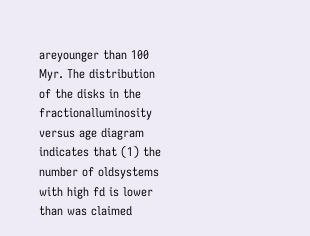areyounger than 100 Myr. The distribution of the disks in the fractionalluminosity versus age diagram indicates that (1) the number of oldsystems with high fd is lower than was claimed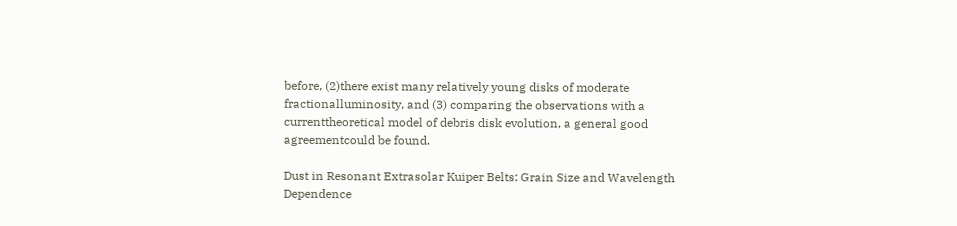before, (2)there exist many relatively young disks of moderate fractionalluminosity, and (3) comparing the observations with a currenttheoretical model of debris disk evolution, a general good agreementcould be found.

Dust in Resonant Extrasolar Kuiper Belts: Grain Size and Wavelength Dependence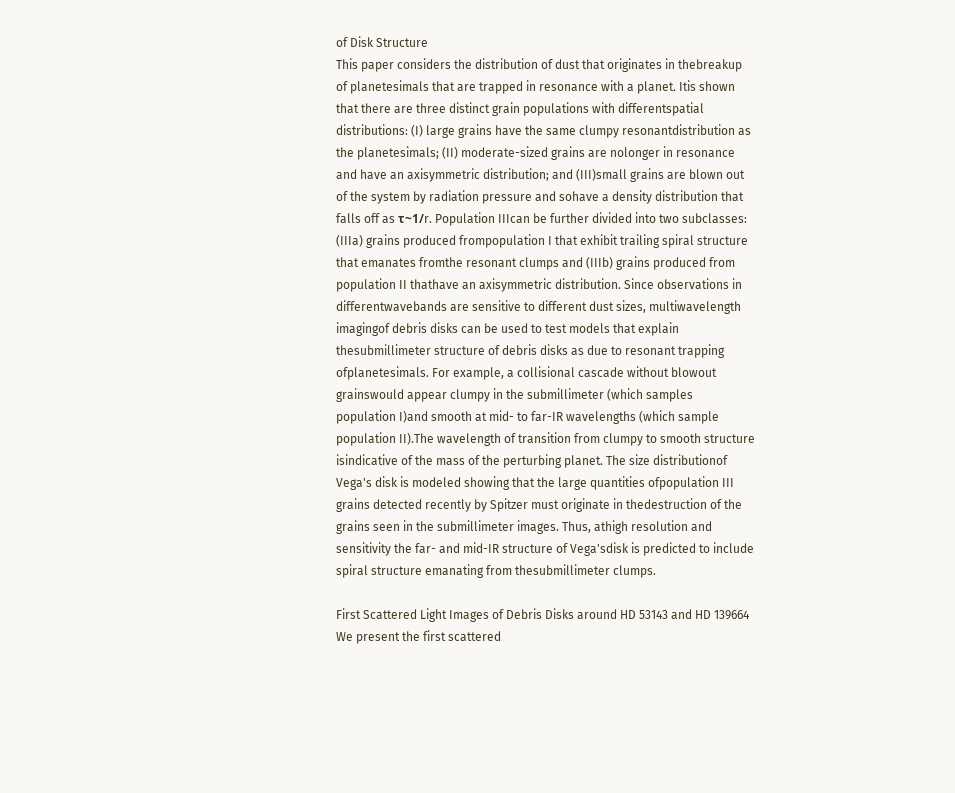of Disk Structure
This paper considers the distribution of dust that originates in thebreakup of planetesimals that are trapped in resonance with a planet. Itis shown that there are three distinct grain populations with differentspatial distributions: (I) large grains have the same clumpy resonantdistribution as the planetesimals; (II) moderate-sized grains are nolonger in resonance and have an axisymmetric distribution; and (III)small grains are blown out of the system by radiation pressure and sohave a density distribution that falls off as τ~1/r. Population IIIcan be further divided into two subclasses: (IIIa) grains produced frompopulation I that exhibit trailing spiral structure that emanates fromthe resonant clumps and (IIIb) grains produced from population II thathave an axisymmetric distribution. Since observations in differentwavebands are sensitive to different dust sizes, multiwavelength imagingof debris disks can be used to test models that explain thesubmillimeter structure of debris disks as due to resonant trapping ofplanetesimals. For example, a collisional cascade without blowout grainswould appear clumpy in the submillimeter (which samples population I)and smooth at mid- to far-IR wavelengths (which sample population II).The wavelength of transition from clumpy to smooth structure isindicative of the mass of the perturbing planet. The size distributionof Vega's disk is modeled showing that the large quantities ofpopulation III grains detected recently by Spitzer must originate in thedestruction of the grains seen in the submillimeter images. Thus, athigh resolution and sensitivity the far- and mid-IR structure of Vega'sdisk is predicted to include spiral structure emanating from thesubmillimeter clumps.

First Scattered Light Images of Debris Disks around HD 53143 and HD 139664
We present the first scattered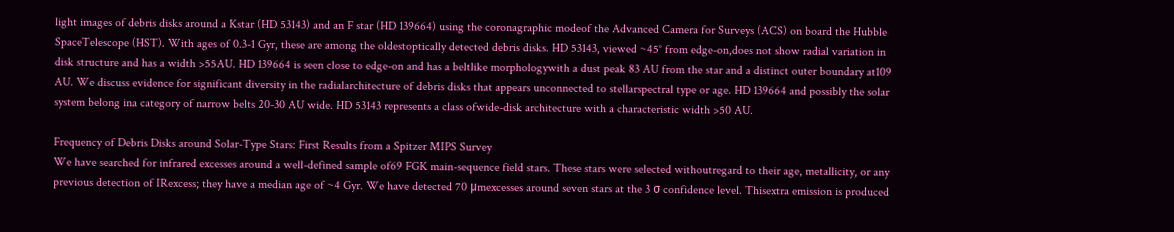light images of debris disks around a Kstar (HD 53143) and an F star (HD 139664) using the coronagraphic modeof the Advanced Camera for Surveys (ACS) on board the Hubble SpaceTelescope (HST). With ages of 0.3-1 Gyr, these are among the oldestoptically detected debris disks. HD 53143, viewed ~45° from edge-on,does not show radial variation in disk structure and has a width >55AU. HD 139664 is seen close to edge-on and has a beltlike morphologywith a dust peak 83 AU from the star and a distinct outer boundary at109 AU. We discuss evidence for significant diversity in the radialarchitecture of debris disks that appears unconnected to stellarspectral type or age. HD 139664 and possibly the solar system belong ina category of narrow belts 20-30 AU wide. HD 53143 represents a class ofwide-disk architecture with a characteristic width >50 AU.

Frequency of Debris Disks around Solar-Type Stars: First Results from a Spitzer MIPS Survey
We have searched for infrared excesses around a well-defined sample of69 FGK main-sequence field stars. These stars were selected withoutregard to their age, metallicity, or any previous detection of IRexcess; they have a median age of ~4 Gyr. We have detected 70 μmexcesses around seven stars at the 3 σ confidence level. Thisextra emission is produced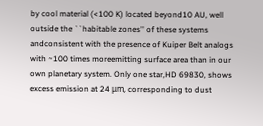by cool material (<100 K) located beyond10 AU, well outside the ``habitable zones'' of these systems andconsistent with the presence of Kuiper Belt analogs with ~100 times moreemitting surface area than in our own planetary system. Only one star,HD 69830, shows excess emission at 24 μm, corresponding to dust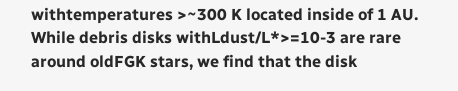withtemperatures >~300 K located inside of 1 AU. While debris disks withLdust/L*>=10-3 are rare around oldFGK stars, we find that the disk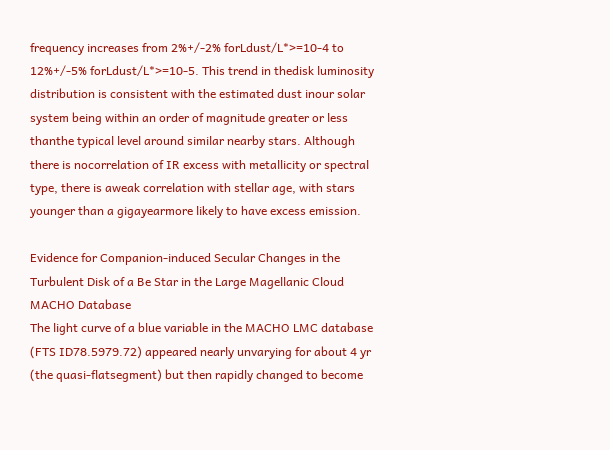frequency increases from 2%+/-2% forLdust/L*>=10-4 to 12%+/-5% forLdust/L*>=10-5. This trend in thedisk luminosity distribution is consistent with the estimated dust inour solar system being within an order of magnitude greater or less thanthe typical level around similar nearby stars. Although there is nocorrelation of IR excess with metallicity or spectral type, there is aweak correlation with stellar age, with stars younger than a gigayearmore likely to have excess emission.

Evidence for Companion-induced Secular Changes in the Turbulent Disk of a Be Star in the Large Magellanic Cloud MACHO Database
The light curve of a blue variable in the MACHO LMC database (FTS ID78.5979.72) appeared nearly unvarying for about 4 yr (the quasi-flatsegment) but then rapidly changed to become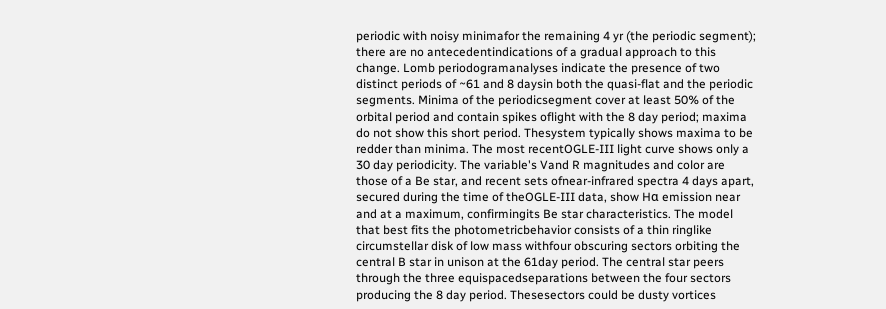periodic with noisy minimafor the remaining 4 yr (the periodic segment); there are no antecedentindications of a gradual approach to this change. Lomb periodogramanalyses indicate the presence of two distinct periods of ~61 and 8 daysin both the quasi-flat and the periodic segments. Minima of the periodicsegment cover at least 50% of the orbital period and contain spikes oflight with the 8 day period; maxima do not show this short period. Thesystem typically shows maxima to be redder than minima. The most recentOGLE-III light curve shows only a 30 day periodicity. The variable's Vand R magnitudes and color are those of a Be star, and recent sets ofnear-infrared spectra 4 days apart, secured during the time of theOGLE-III data, show Hα emission near and at a maximum, confirmingits Be star characteristics. The model that best fits the photometricbehavior consists of a thin ringlike circumstellar disk of low mass withfour obscuring sectors orbiting the central B star in unison at the 61day period. The central star peers through the three equispacedseparations between the four sectors producing the 8 day period. Thesesectors could be dusty vortices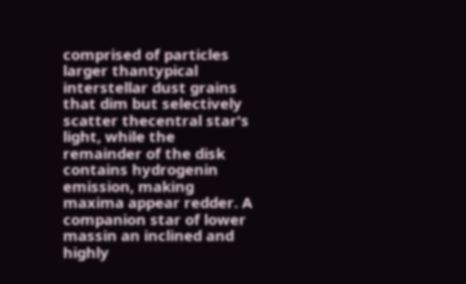comprised of particles larger thantypical interstellar dust grains that dim but selectively scatter thecentral star's light, while the remainder of the disk contains hydrogenin emission, making maxima appear redder. A companion star of lower massin an inclined and highly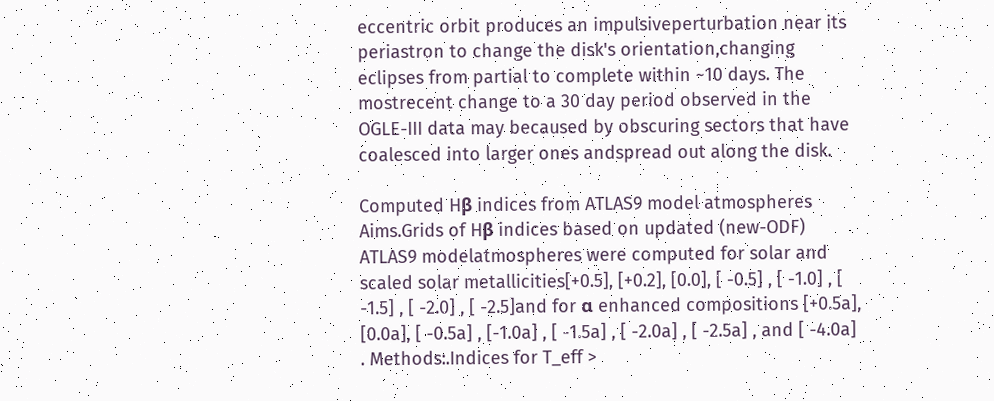eccentric orbit produces an impulsiveperturbation near its periastron to change the disk's orientation,changing eclipses from partial to complete within ~10 days. The mostrecent change to a 30 day period observed in the OGLE-III data may becaused by obscuring sectors that have coalesced into larger ones andspread out along the disk.

Computed Hβ indices from ATLAS9 model atmospheres
Aims.Grids of Hβ indices based on updated (new-ODF) ATLAS9 modelatmospheres were computed for solar and scaled solar metallicities[+0.5], [+0.2], [0.0], [ -0.5] , [ -1.0] , [ -1.5] , [ -2.0] , [ -2.5]and for α enhanced compositions [+0.5a], [0.0a], [ -0.5a] , [-1.0a] , [ -1.5a] , [ -2.0a] , [ -2.5a] , and [ -4.0a] . Methods:.Indices for T_eff >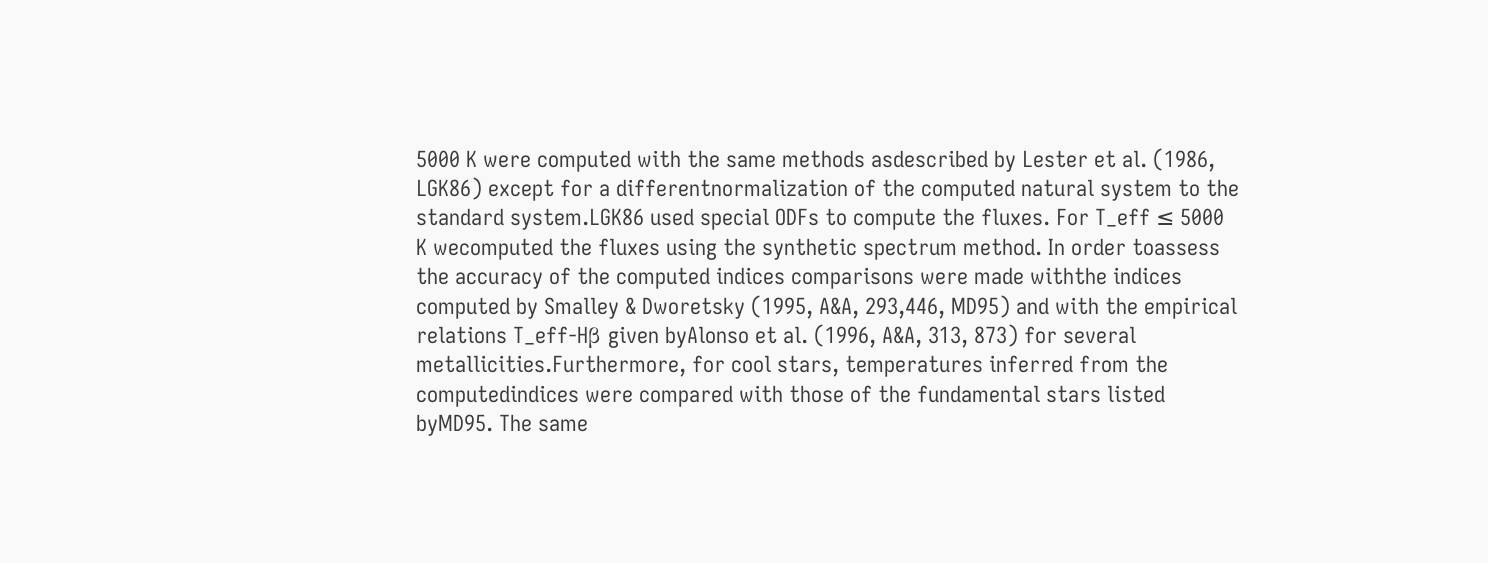5000 K were computed with the same methods asdescribed by Lester et al. (1986, LGK86) except for a differentnormalization of the computed natural system to the standard system.LGK86 used special ODFs to compute the fluxes. For T_eff ≤ 5000 K wecomputed the fluxes using the synthetic spectrum method. In order toassess the accuracy of the computed indices comparisons were made withthe indices computed by Smalley & Dworetsky (1995, A&A, 293,446, MD95) and with the empirical relations T_eff-Hβ given byAlonso et al. (1996, A&A, 313, 873) for several metallicities.Furthermore, for cool stars, temperatures inferred from the computedindices were compared with those of the fundamental stars listed byMD95. The same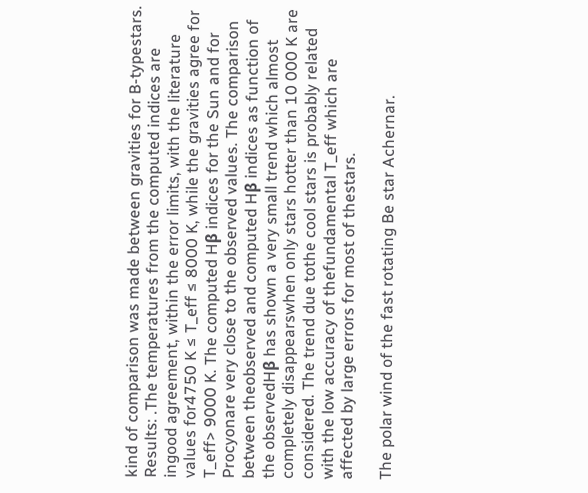kind of comparison was made between gravities for B-typestars. Results: .The temperatures from the computed indices are ingood agreement, within the error limits, with the literature values for4750 K ≤ T_eff ≤ 8000 K, while the gravities agree for T_eff> 9000 K. The computed Hβ indices for the Sun and for Procyonare very close to the observed values. The comparison between theobserved and computed Hβ indices as function of the observedHβ has shown a very small trend which almost completely disappearswhen only stars hotter than 10 000 K are considered. The trend due tothe cool stars is probably related with the low accuracy of thefundamental T_eff which are affected by large errors for most of thestars.

The polar wind of the fast rotating Be star Achernar.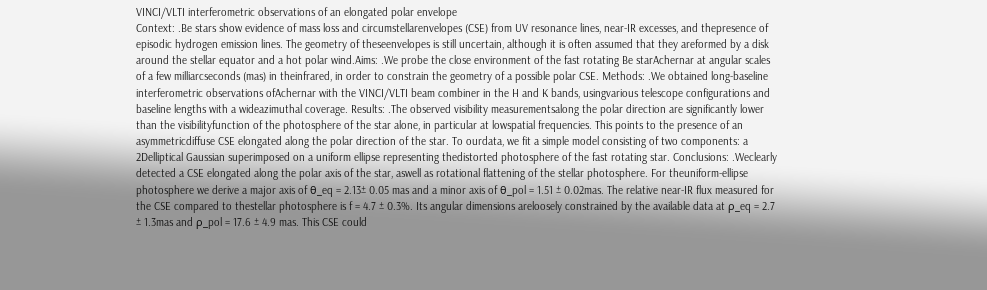VINCI/VLTI interferometric observations of an elongated polar envelope
Context: .Be stars show evidence of mass loss and circumstellarenvelopes (CSE) from UV resonance lines, near-IR excesses, and thepresence of episodic hydrogen emission lines. The geometry of theseenvelopes is still uncertain, although it is often assumed that they areformed by a disk around the stellar equator and a hot polar wind.Aims: .We probe the close environment of the fast rotating Be starAchernar at angular scales of a few milliarcseconds (mas) in theinfrared, in order to constrain the geometry of a possible polar CSE. Methods: .We obtained long-baseline interferometric observations ofAchernar with the VINCI/VLTI beam combiner in the H and K bands, usingvarious telescope configurations and baseline lengths with a wideazimuthal coverage. Results: .The observed visibility measurementsalong the polar direction are significantly lower than the visibilityfunction of the photosphere of the star alone, in particular at lowspatial frequencies. This points to the presence of an asymmetricdiffuse CSE elongated along the polar direction of the star. To ourdata, we fit a simple model consisting of two components: a 2Delliptical Gaussian superimposed on a uniform ellipse representing thedistorted photosphere of the fast rotating star. Conclusions: .Weclearly detected a CSE elongated along the polar axis of the star, aswell as rotational flattening of the stellar photosphere. For theuniform-ellipse photosphere we derive a major axis of θ_eq = 2.13± 0.05 mas and a minor axis of θ_pol = 1.51 ± 0.02mas. The relative near-IR flux measured for the CSE compared to thestellar photosphere is f = 4.7 ± 0.3%. Its angular dimensions areloosely constrained by the available data at ρ_eq = 2.7 ± 1.3mas and ρ_pol = 17.6 ± 4.9 mas. This CSE could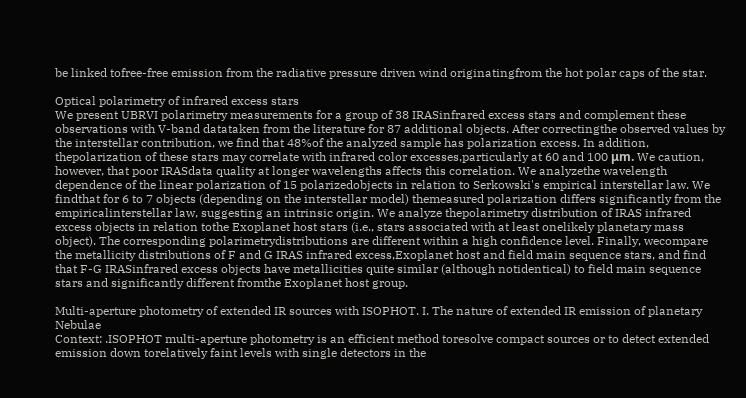be linked tofree-free emission from the radiative pressure driven wind originatingfrom the hot polar caps of the star.

Optical polarimetry of infrared excess stars
We present UBRVI polarimetry measurements for a group of 38 IRASinfrared excess stars and complement these observations with V-band datataken from the literature for 87 additional objects. After correctingthe observed values by the interstellar contribution, we find that 48%of the analyzed sample has polarization excess. In addition, thepolarization of these stars may correlate with infrared color excesses,particularly at 60 and 100 μm. We caution, however, that poor IRASdata quality at longer wavelengths affects this correlation. We analyzethe wavelength dependence of the linear polarization of 15 polarizedobjects in relation to Serkowski's empirical interstellar law. We findthat for 6 to 7 objects (depending on the interstellar model) themeasured polarization differs significantly from the empiricalinterstellar law, suggesting an intrinsic origin. We analyze thepolarimetry distribution of IRAS infrared excess objects in relation tothe Exoplanet host stars (i.e., stars associated with at least onelikely planetary mass object). The corresponding polarimetrydistributions are different within a high confidence level. Finally, wecompare the metallicity distributions of F and G IRAS infrared excess,Exoplanet host and field main sequence stars, and find that F-G IRASinfrared excess objects have metallicities quite similar (although notidentical) to field main sequence stars and significantly different fromthe Exoplanet host group.

Multi-aperture photometry of extended IR sources with ISOPHOT. I. The nature of extended IR emission of planetary Nebulae
Context: .ISOPHOT multi-aperture photometry is an efficient method toresolve compact sources or to detect extended emission down torelatively faint levels with single detectors in the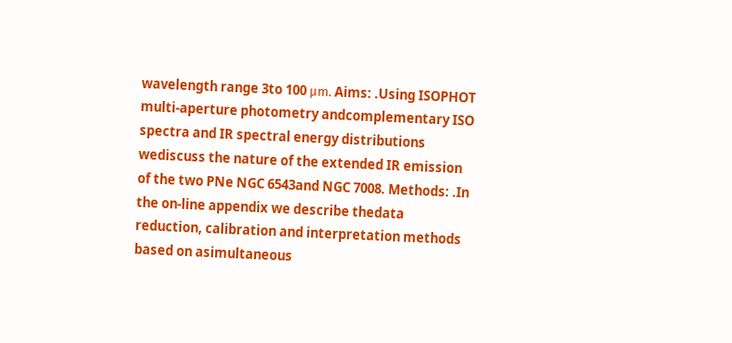wavelength range 3to 100 μm. Aims: .Using ISOPHOT multi-aperture photometry andcomplementary ISO spectra and IR spectral energy distributions wediscuss the nature of the extended IR emission of the two PNe NGC 6543and NGC 7008. Methods: .In the on-line appendix we describe thedata reduction, calibration and interpretation methods based on asimultaneous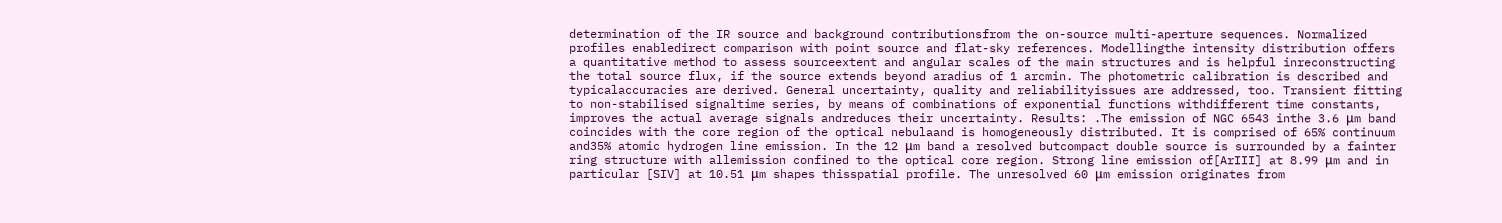determination of the IR source and background contributionsfrom the on-source multi-aperture sequences. Normalized profiles enabledirect comparison with point source and flat-sky references. Modellingthe intensity distribution offers a quantitative method to assess sourceextent and angular scales of the main structures and is helpful inreconstructing the total source flux, if the source extends beyond aradius of 1 arcmin. The photometric calibration is described and typicalaccuracies are derived. General uncertainty, quality and reliabilityissues are addressed, too. Transient fitting to non-stabilised signaltime series, by means of combinations of exponential functions withdifferent time constants, improves the actual average signals andreduces their uncertainty. Results: .The emission of NGC 6543 inthe 3.6 μm band coincides with the core region of the optical nebulaand is homogeneously distributed. It is comprised of 65% continuum and35% atomic hydrogen line emission. In the 12 μm band a resolved butcompact double source is surrounded by a fainter ring structure with allemission confined to the optical core region. Strong line emission of[ArIII] at 8.99 μm and in particular [SIV] at 10.51 μm shapes thisspatial profile. The unresolved 60 μm emission originates from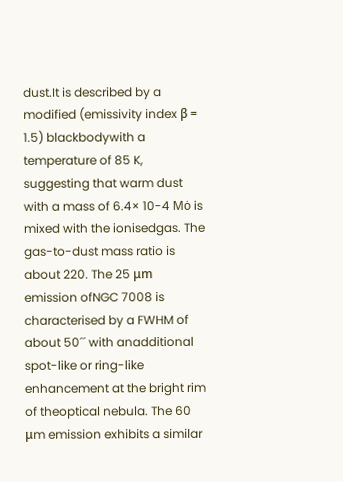dust.It is described by a modified (emissivity index β = 1.5) blackbodywith a temperature of 85 K, suggesting that warm dust with a mass of 6.4× 10-4 Mȯ is mixed with the ionisedgas. The gas-to-dust mass ratio is about 220. The 25 μm emission ofNGC 7008 is characterised by a FWHM of about 50´´ with anadditional spot-like or ring-like enhancement at the bright rim of theoptical nebula. The 60 μm emission exhibits a similar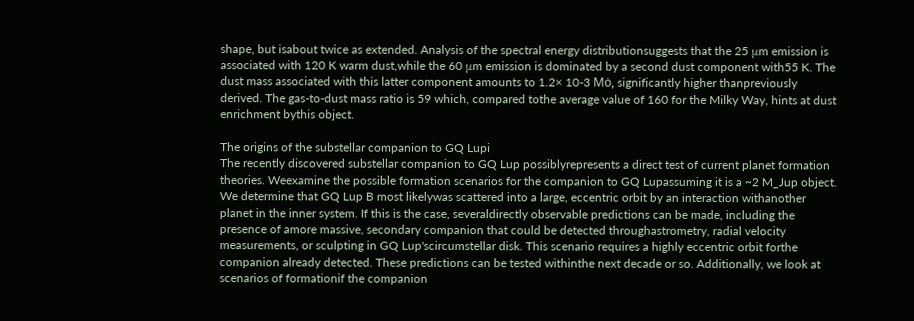shape, but isabout twice as extended. Analysis of the spectral energy distributionsuggests that the 25 μm emission is associated with 120 K warm dust,while the 60 μm emission is dominated by a second dust component with55 K. The dust mass associated with this latter component amounts to 1.2× 10-3 Mȯ, significantly higher thanpreviously derived. The gas-to-dust mass ratio is 59 which, compared tothe average value of 160 for the Milky Way, hints at dust enrichment bythis object.

The origins of the substellar companion to GQ Lupi
The recently discovered substellar companion to GQ Lup possiblyrepresents a direct test of current planet formation theories. Weexamine the possible formation scenarios for the companion to GQ Lupassuming it is a ~2 M_Jup object. We determine that GQ Lup B most likelywas scattered into a large, eccentric orbit by an interaction withanother planet in the inner system. If this is the case, severaldirectly observable predictions can be made, including the presence of amore massive, secondary companion that could be detected throughastrometry, radial velocity measurements, or sculpting in GQ Lup'scircumstellar disk. This scenario requires a highly eccentric orbit forthe companion already detected. These predictions can be tested withinthe next decade or so. Additionally, we look at scenarios of formationif the companion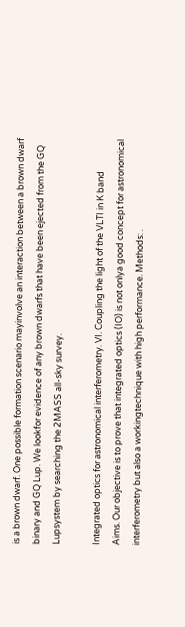is a brown dwarf. One possible formation scenario mayinvolve an interaction between a brown dwarf binary and GQ Lup. We lookfor evidence of any brown dwarfs that have been ejected from the GQ Lupsystem by searching the 2MASS all-sky survey.

Integrated optics for astronomical interferometry. VI. Coupling the light of the VLTI in K band
Aims. Our objective is to prove that integrated optics (IO) is not onlya good concept for astronomical interferometry but also a workingtechnique with high performance. Methods: .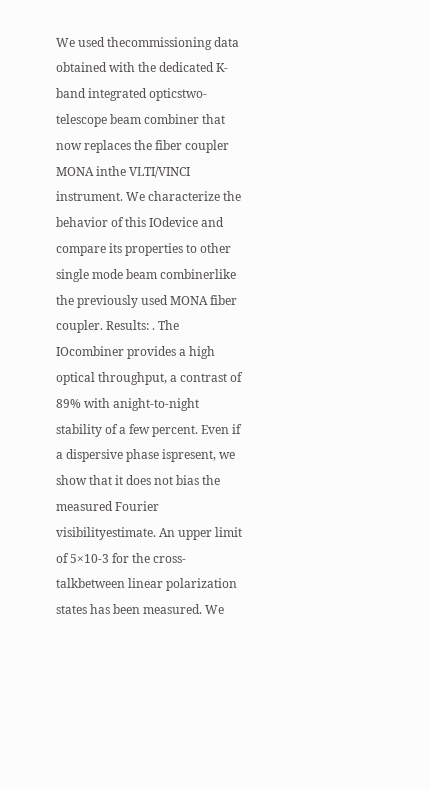We used thecommissioning data obtained with the dedicated K-band integrated opticstwo-telescope beam combiner that now replaces the fiber coupler MONA inthe VLTI/VINCI instrument. We characterize the behavior of this IOdevice and compare its properties to other single mode beam combinerlike the previously used MONA fiber coupler. Results: . The IOcombiner provides a high optical throughput, a contrast of 89% with anight-to-night stability of a few percent. Even if a dispersive phase ispresent, we show that it does not bias the measured Fourier visibilityestimate. An upper limit of 5×10-3 for the cross-talkbetween linear polarization states has been measured. We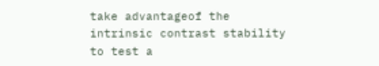take advantageof the intrinsic contrast stability to test a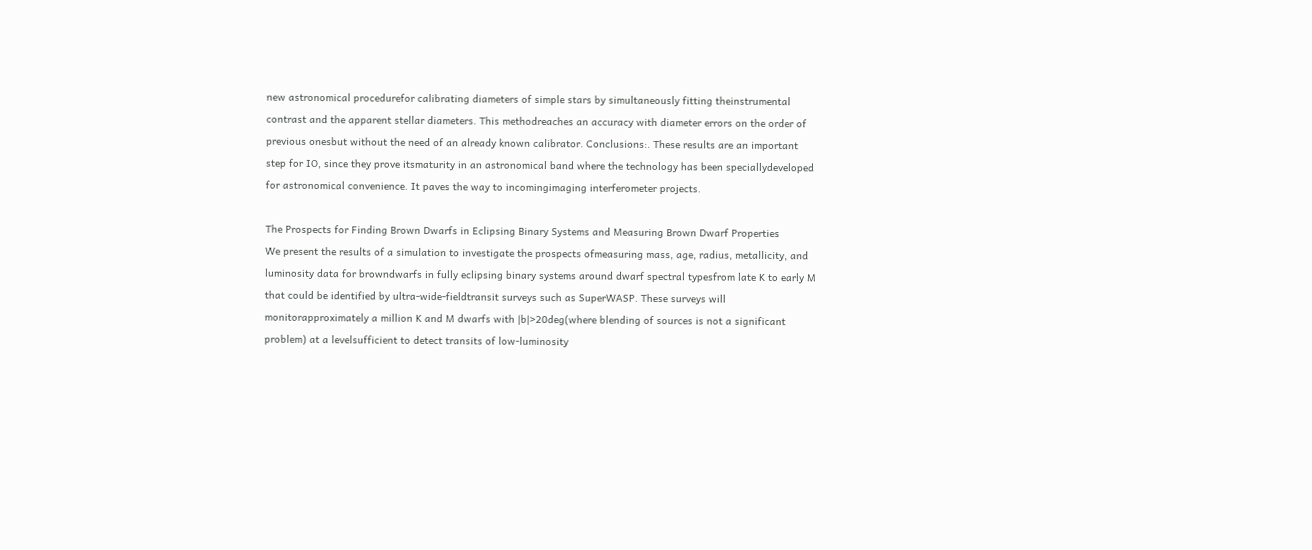new astronomical procedurefor calibrating diameters of simple stars by simultaneously fitting theinstrumental contrast and the apparent stellar diameters. This methodreaches an accuracy with diameter errors on the order of previous onesbut without the need of an already known calibrator. Conclusions:. These results are an important step for IO, since they prove itsmaturity in an astronomical band where the technology has been speciallydeveloped for astronomical convenience. It paves the way to incomingimaging interferometer projects.

The Prospects for Finding Brown Dwarfs in Eclipsing Binary Systems and Measuring Brown Dwarf Properties
We present the results of a simulation to investigate the prospects ofmeasuring mass, age, radius, metallicity, and luminosity data for browndwarfs in fully eclipsing binary systems around dwarf spectral typesfrom late K to early M that could be identified by ultra-wide-fieldtransit surveys such as SuperWASP. These surveys will monitorapproximately a million K and M dwarfs with |b|>20deg(where blending of sources is not a significant problem) at a levelsufficient to detect transits of low-luminosity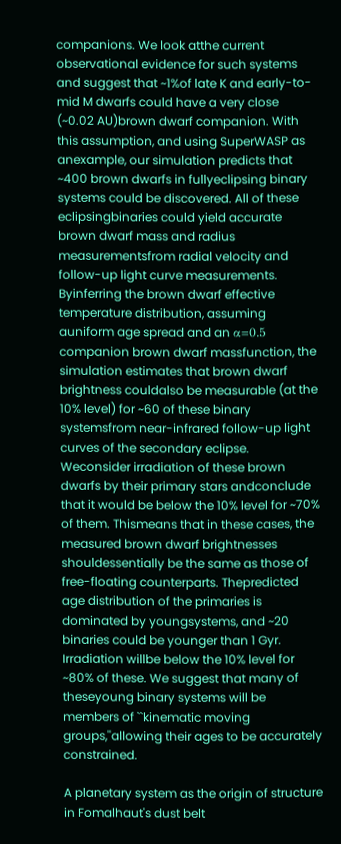companions. We look atthe current observational evidence for such systems and suggest that ~1%of late K and early-to-mid M dwarfs could have a very close (~0.02 AU)brown dwarf companion. With this assumption, and using SuperWASP as anexample, our simulation predicts that ~400 brown dwarfs in fullyeclipsing binary systems could be discovered. All of these eclipsingbinaries could yield accurate brown dwarf mass and radius measurementsfrom radial velocity and follow-up light curve measurements. Byinferring the brown dwarf effective temperature distribution, assuming auniform age spread and an α=0.5 companion brown dwarf massfunction, the simulation estimates that brown dwarf brightness couldalso be measurable (at the 10% level) for ~60 of these binary systemsfrom near-infrared follow-up light curves of the secondary eclipse. Weconsider irradiation of these brown dwarfs by their primary stars andconclude that it would be below the 10% level for ~70% of them. Thismeans that in these cases, the measured brown dwarf brightnesses shouldessentially be the same as those of free-floating counterparts. Thepredicted age distribution of the primaries is dominated by youngsystems, and ~20 binaries could be younger than 1 Gyr. Irradiation willbe below the 10% level for ~80% of these. We suggest that many of theseyoung binary systems will be members of ``kinematic moving groups,''allowing their ages to be accurately constrained.

A planetary system as the origin of structure in Fomalhaut's dust belt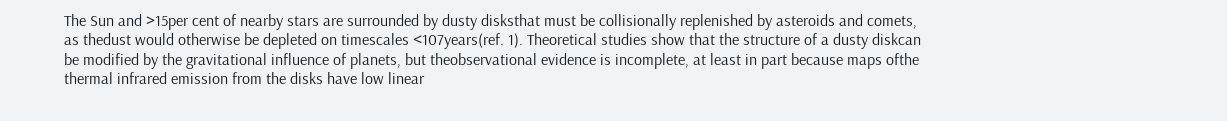The Sun and >15per cent of nearby stars are surrounded by dusty disksthat must be collisionally replenished by asteroids and comets, as thedust would otherwise be depleted on timescales <107years(ref. 1). Theoretical studies show that the structure of a dusty diskcan be modified by the gravitational influence of planets, but theobservational evidence is incomplete, at least in part because maps ofthe thermal infrared emission from the disks have low linear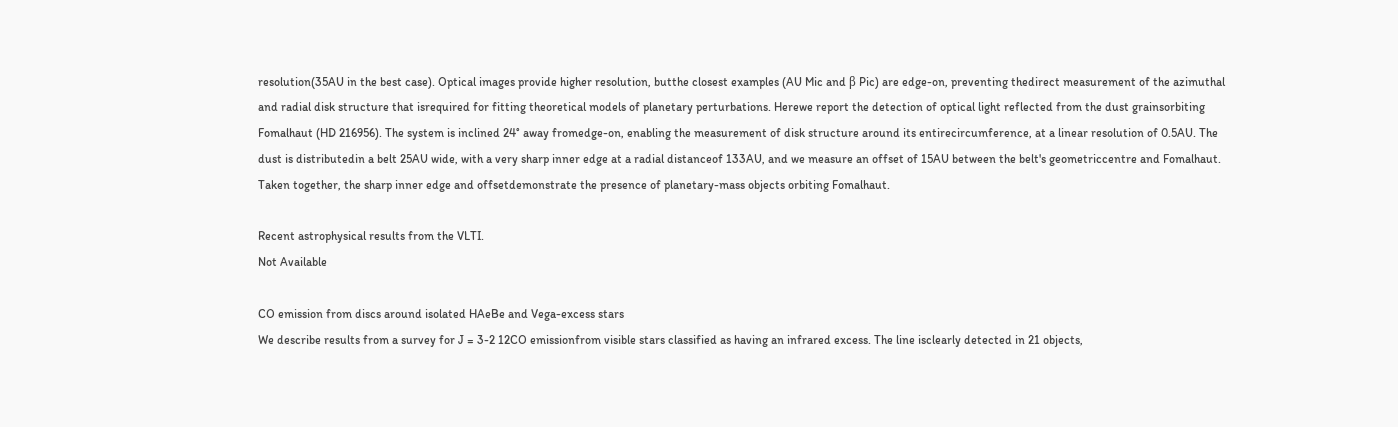resolution(35AU in the best case). Optical images provide higher resolution, butthe closest examples (AU Mic and β Pic) are edge-on, preventing thedirect measurement of the azimuthal and radial disk structure that isrequired for fitting theoretical models of planetary perturbations. Herewe report the detection of optical light reflected from the dust grainsorbiting Fomalhaut (HD 216956). The system is inclined 24° away fromedge-on, enabling the measurement of disk structure around its entirecircumference, at a linear resolution of 0.5AU. The dust is distributedin a belt 25AU wide, with a very sharp inner edge at a radial distanceof 133AU, and we measure an offset of 15AU between the belt's geometriccentre and Fomalhaut. Taken together, the sharp inner edge and offsetdemonstrate the presence of planetary-mass objects orbiting Fomalhaut.

Recent astrophysical results from the VLTI.
Not Available

CO emission from discs around isolated HAeBe and Vega-excess stars
We describe results from a survey for J = 3-2 12CO emissionfrom visible stars classified as having an infrared excess. The line isclearly detected in 21 objects,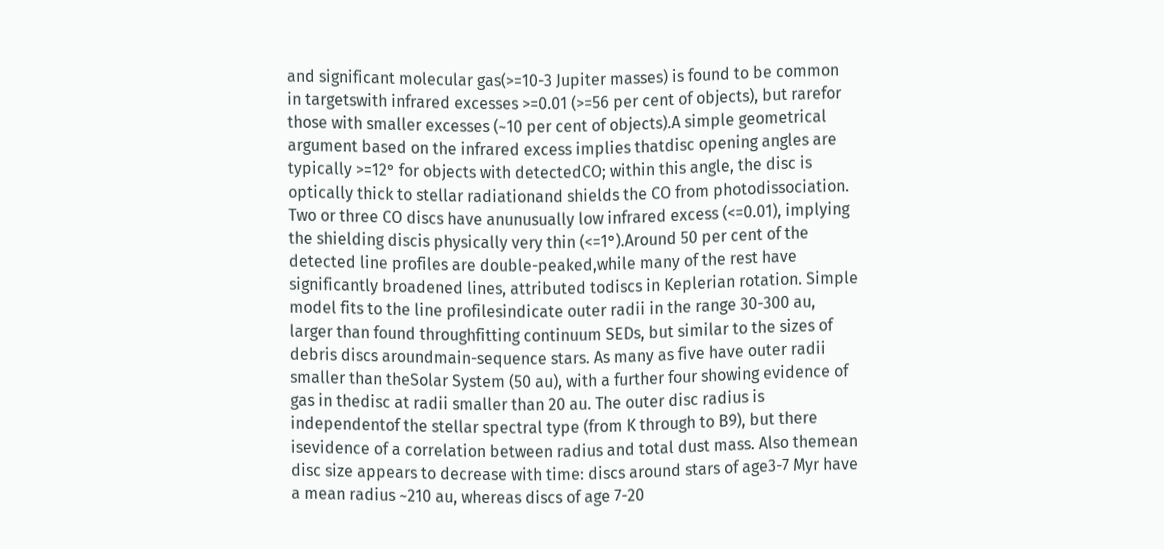and significant molecular gas(>=10-3 Jupiter masses) is found to be common in targetswith infrared excesses >=0.01 (>=56 per cent of objects), but rarefor those with smaller excesses (~10 per cent of objects).A simple geometrical argument based on the infrared excess implies thatdisc opening angles are typically >=12° for objects with detectedCO; within this angle, the disc is optically thick to stellar radiationand shields the CO from photodissociation. Two or three CO discs have anunusually low infrared excess (<=0.01), implying the shielding discis physically very thin (<=1°).Around 50 per cent of the detected line profiles are double-peaked,while many of the rest have significantly broadened lines, attributed todiscs in Keplerian rotation. Simple model fits to the line profilesindicate outer radii in the range 30-300 au, larger than found throughfitting continuum SEDs, but similar to the sizes of debris discs aroundmain-sequence stars. As many as five have outer radii smaller than theSolar System (50 au), with a further four showing evidence of gas in thedisc at radii smaller than 20 au. The outer disc radius is independentof the stellar spectral type (from K through to B9), but there isevidence of a correlation between radius and total dust mass. Also themean disc size appears to decrease with time: discs around stars of age3-7 Myr have a mean radius ~210 au, whereas discs of age 7-20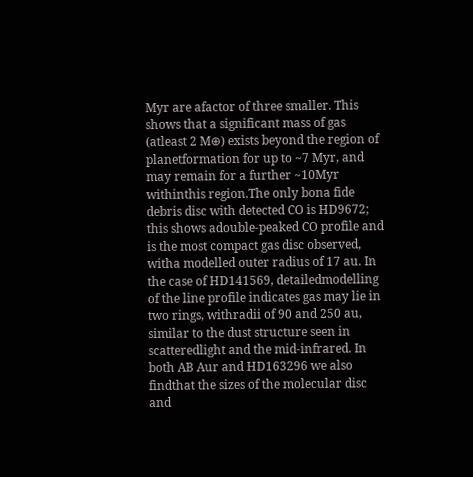Myr are afactor of three smaller. This shows that a significant mass of gas (atleast 2 M⊕) exists beyond the region of planetformation for up to ~7 Myr, and may remain for a further ~10Myr withinthis region.The only bona fide debris disc with detected CO is HD9672; this shows adouble-peaked CO profile and is the most compact gas disc observed, witha modelled outer radius of 17 au. In the case of HD141569, detailedmodelling of the line profile indicates gas may lie in two rings, withradii of 90 and 250 au, similar to the dust structure seen in scatteredlight and the mid-infrared. In both AB Aur and HD163296 we also findthat the sizes of the molecular disc and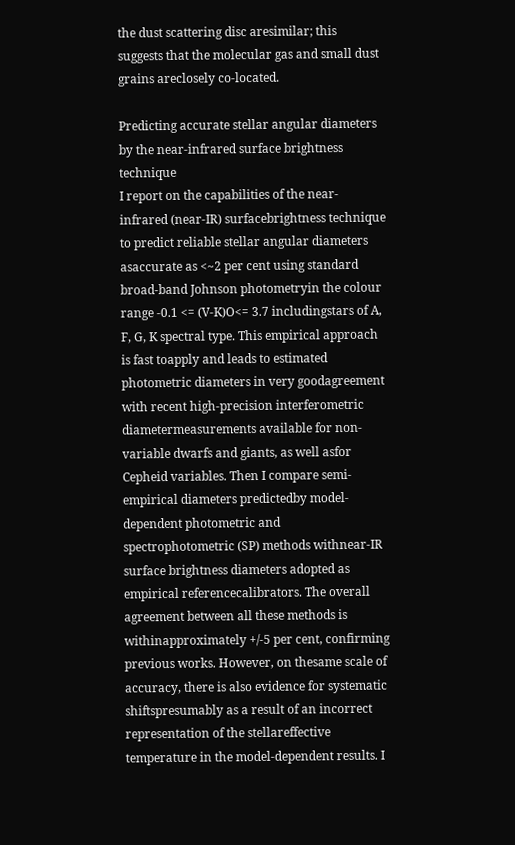the dust scattering disc aresimilar; this suggests that the molecular gas and small dust grains areclosely co-located.

Predicting accurate stellar angular diameters by the near-infrared surface brightness technique
I report on the capabilities of the near-infrared (near-IR) surfacebrightness technique to predict reliable stellar angular diameters asaccurate as <~2 per cent using standard broad-band Johnson photometryin the colour range -0.1 <= (V-K)O<= 3.7 includingstars of A, F, G, K spectral type. This empirical approach is fast toapply and leads to estimated photometric diameters in very goodagreement with recent high-precision interferometric diametermeasurements available for non-variable dwarfs and giants, as well asfor Cepheid variables. Then I compare semi-empirical diameters predictedby model-dependent photometric and spectrophotometric (SP) methods withnear-IR surface brightness diameters adopted as empirical referencecalibrators. The overall agreement between all these methods is withinapproximately +/-5 per cent, confirming previous works. However, on thesame scale of accuracy, there is also evidence for systematic shiftspresumably as a result of an incorrect representation of the stellareffective temperature in the model-dependent results. I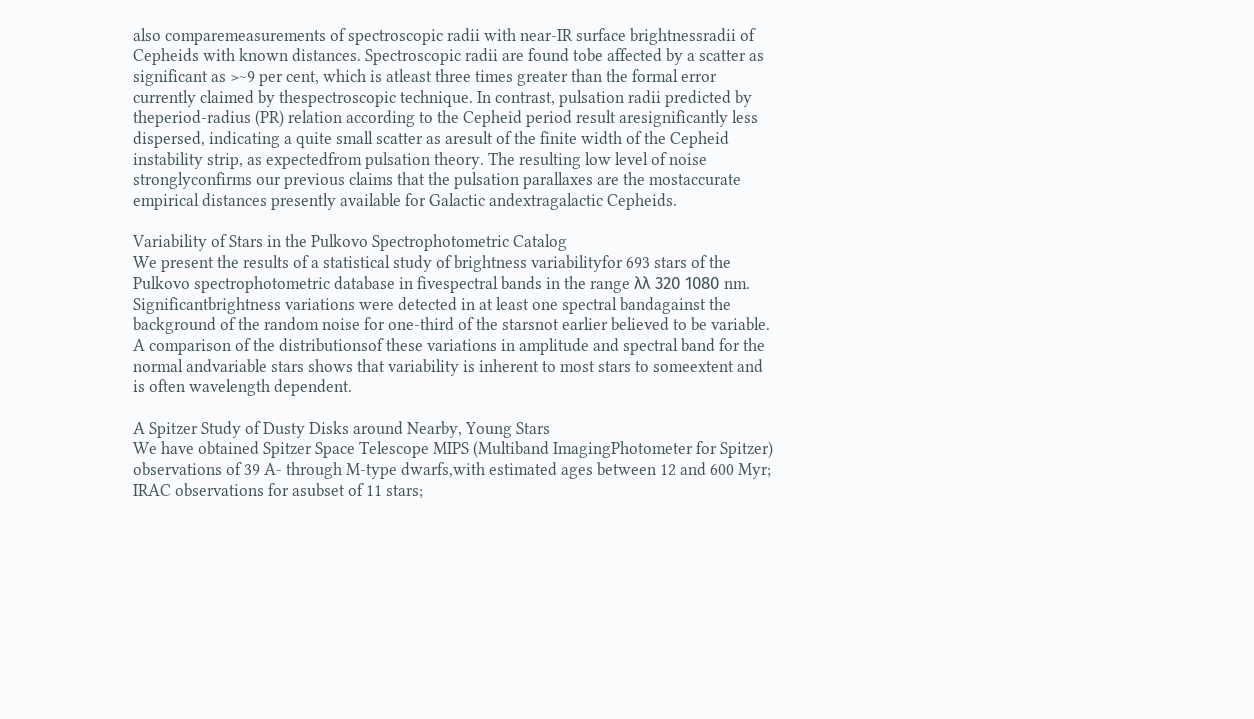also comparemeasurements of spectroscopic radii with near-IR surface brightnessradii of Cepheids with known distances. Spectroscopic radii are found tobe affected by a scatter as significant as >~9 per cent, which is atleast three times greater than the formal error currently claimed by thespectroscopic technique. In contrast, pulsation radii predicted by theperiod-radius (PR) relation according to the Cepheid period result aresignificantly less dispersed, indicating a quite small scatter as aresult of the finite width of the Cepheid instability strip, as expectedfrom pulsation theory. The resulting low level of noise stronglyconfirms our previous claims that the pulsation parallaxes are the mostaccurate empirical distances presently available for Galactic andextragalactic Cepheids.

Variability of Stars in the Pulkovo Spectrophotometric Catalog
We present the results of a statistical study of brightness variabilityfor 693 stars of the Pulkovo spectrophotometric database in fivespectral bands in the range λλ 320 1080 nm. Significantbrightness variations were detected in at least one spectral bandagainst the background of the random noise for one-third of the starsnot earlier believed to be variable. A comparison of the distributionsof these variations in amplitude and spectral band for the normal andvariable stars shows that variability is inherent to most stars to someextent and is often wavelength dependent.

A Spitzer Study of Dusty Disks around Nearby, Young Stars
We have obtained Spitzer Space Telescope MIPS (Multiband ImagingPhotometer for Spitzer) observations of 39 A- through M-type dwarfs,with estimated ages between 12 and 600 Myr; IRAC observations for asubset of 11 stars;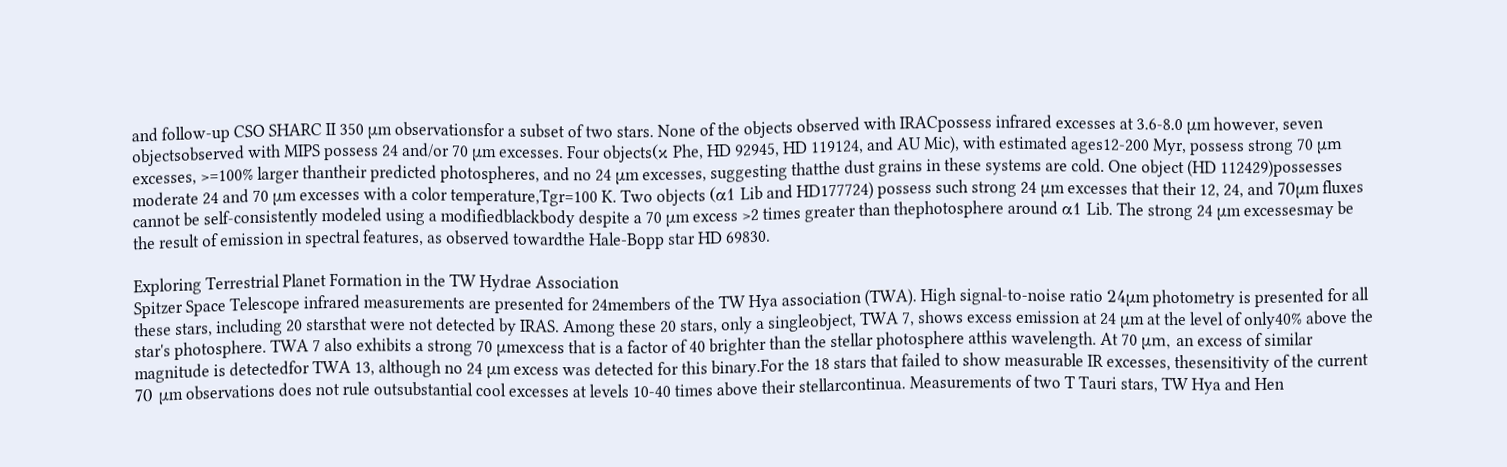and follow-up CSO SHARC II 350 μm observationsfor a subset of two stars. None of the objects observed with IRACpossess infrared excesses at 3.6-8.0 μm however, seven objectsobserved with MIPS possess 24 and/or 70 μm excesses. Four objects(κ Phe, HD 92945, HD 119124, and AU Mic), with estimated ages12-200 Myr, possess strong 70 μm excesses, >=100% larger thantheir predicted photospheres, and no 24 μm excesses, suggesting thatthe dust grains in these systems are cold. One object (HD 112429)possesses moderate 24 and 70 μm excesses with a color temperature,Tgr=100 K. Two objects (α1 Lib and HD177724) possess such strong 24 μm excesses that their 12, 24, and 70μm fluxes cannot be self-consistently modeled using a modifiedblackbody despite a 70 μm excess >2 times greater than thephotosphere around α1 Lib. The strong 24 μm excessesmay be the result of emission in spectral features, as observed towardthe Hale-Bopp star HD 69830.

Exploring Terrestrial Planet Formation in the TW Hydrae Association
Spitzer Space Telescope infrared measurements are presented for 24members of the TW Hya association (TWA). High signal-to-noise ratio 24μm photometry is presented for all these stars, including 20 starsthat were not detected by IRAS. Among these 20 stars, only a singleobject, TWA 7, shows excess emission at 24 μm at the level of only40% above the star's photosphere. TWA 7 also exhibits a strong 70 μmexcess that is a factor of 40 brighter than the stellar photosphere atthis wavelength. At 70 μm, an excess of similar magnitude is detectedfor TWA 13, although no 24 μm excess was detected for this binary.For the 18 stars that failed to show measurable IR excesses, thesensitivity of the current 70 μm observations does not rule outsubstantial cool excesses at levels 10-40 times above their stellarcontinua. Measurements of two T Tauri stars, TW Hya and Hen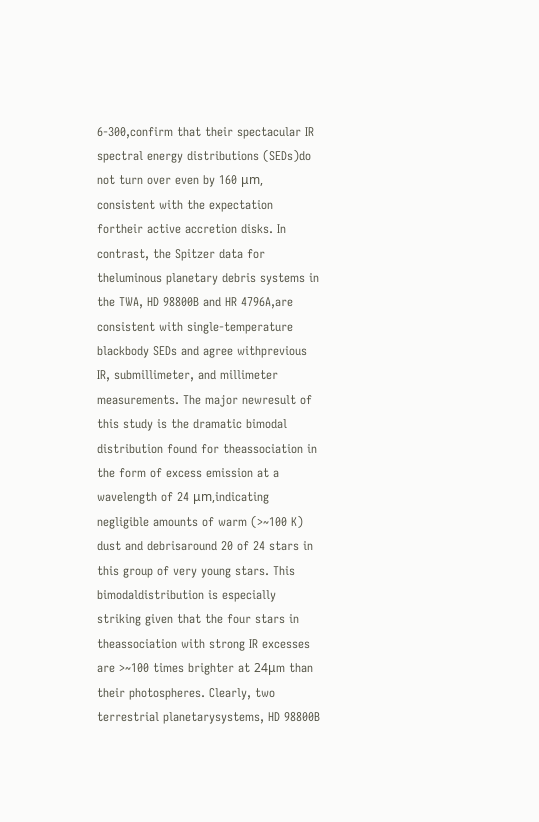6-300,confirm that their spectacular IR spectral energy distributions (SEDs)do not turn over even by 160 μm, consistent with the expectation fortheir active accretion disks. In contrast, the Spitzer data for theluminous planetary debris systems in the TWA, HD 98800B and HR 4796A,are consistent with single-temperature blackbody SEDs and agree withprevious IR, submillimeter, and millimeter measurements. The major newresult of this study is the dramatic bimodal distribution found for theassociation in the form of excess emission at a wavelength of 24 μm,indicating negligible amounts of warm (>~100 K) dust and debrisaround 20 of 24 stars in this group of very young stars. This bimodaldistribution is especially striking given that the four stars in theassociation with strong IR excesses are >~100 times brighter at 24μm than their photospheres. Clearly, two terrestrial planetarysystems, HD 98800B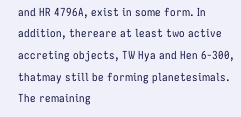and HR 4796A, exist in some form. In addition, thereare at least two active accreting objects, TW Hya and Hen 6-300, thatmay still be forming planetesimals. The remaining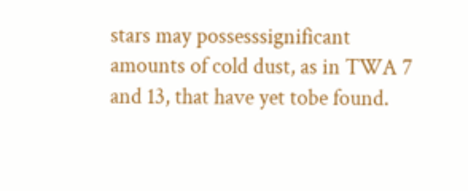stars may possesssignificant amounts of cold dust, as in TWA 7 and 13, that have yet tobe found.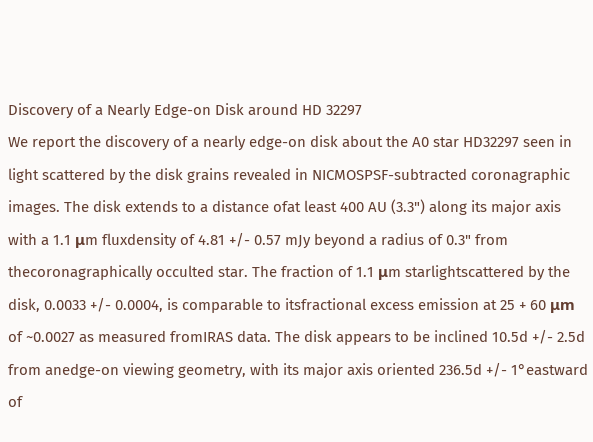Discovery of a Nearly Edge-on Disk around HD 32297
We report the discovery of a nearly edge-on disk about the A0 star HD32297 seen in light scattered by the disk grains revealed in NICMOSPSF-subtracted coronagraphic images. The disk extends to a distance ofat least 400 AU (3.3") along its major axis with a 1.1 μm fluxdensity of 4.81 +/- 0.57 mJy beyond a radius of 0.3" from thecoronagraphically occulted star. The fraction of 1.1 μm starlightscattered by the disk, 0.0033 +/- 0.0004, is comparable to itsfractional excess emission at 25 + 60 μm of ~0.0027 as measured fromIRAS data. The disk appears to be inclined 10.5d +/- 2.5d from anedge-on viewing geometry, with its major axis oriented 236.5d +/- 1°eastward of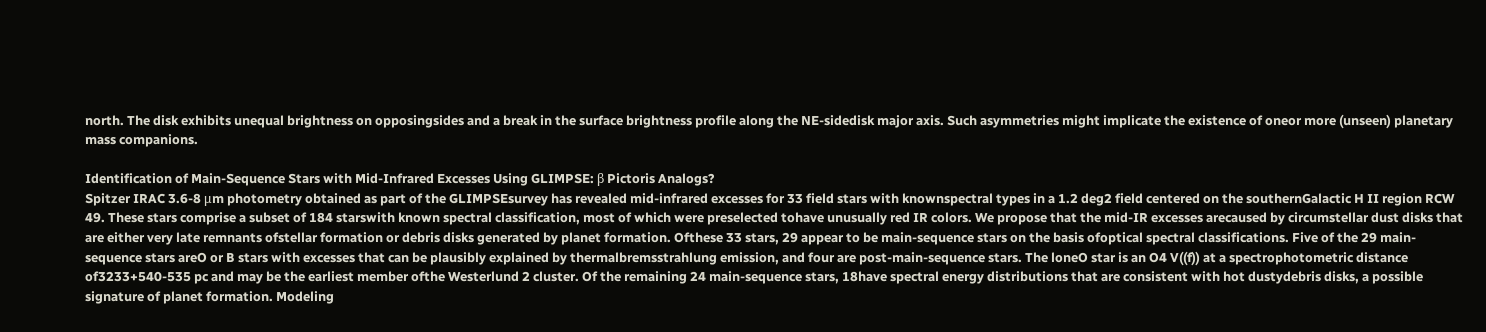north. The disk exhibits unequal brightness on opposingsides and a break in the surface brightness profile along the NE-sidedisk major axis. Such asymmetries might implicate the existence of oneor more (unseen) planetary mass companions.

Identification of Main-Sequence Stars with Mid-Infrared Excesses Using GLIMPSE: β Pictoris Analogs?
Spitzer IRAC 3.6-8 μm photometry obtained as part of the GLIMPSEsurvey has revealed mid-infrared excesses for 33 field stars with knownspectral types in a 1.2 deg2 field centered on the southernGalactic H II region RCW 49. These stars comprise a subset of 184 starswith known spectral classification, most of which were preselected tohave unusually red IR colors. We propose that the mid-IR excesses arecaused by circumstellar dust disks that are either very late remnants ofstellar formation or debris disks generated by planet formation. Ofthese 33 stars, 29 appear to be main-sequence stars on the basis ofoptical spectral classifications. Five of the 29 main-sequence stars areO or B stars with excesses that can be plausibly explained by thermalbremsstrahlung emission, and four are post-main-sequence stars. The loneO star is an O4 V((f)) at a spectrophotometric distance of3233+540-535 pc and may be the earliest member ofthe Westerlund 2 cluster. Of the remaining 24 main-sequence stars, 18have spectral energy distributions that are consistent with hot dustydebris disks, a possible signature of planet formation. Modeling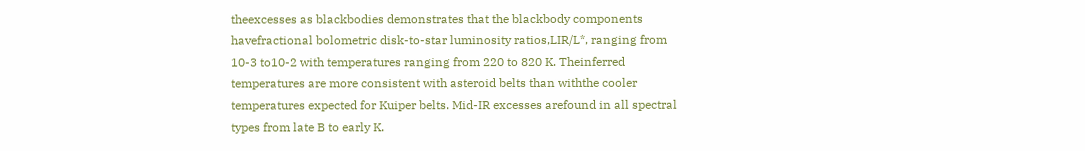theexcesses as blackbodies demonstrates that the blackbody components havefractional bolometric disk-to-star luminosity ratios,LIR/L*, ranging from 10-3 to10-2 with temperatures ranging from 220 to 820 K. Theinferred temperatures are more consistent with asteroid belts than withthe cooler temperatures expected for Kuiper belts. Mid-IR excesses arefound in all spectral types from late B to early K.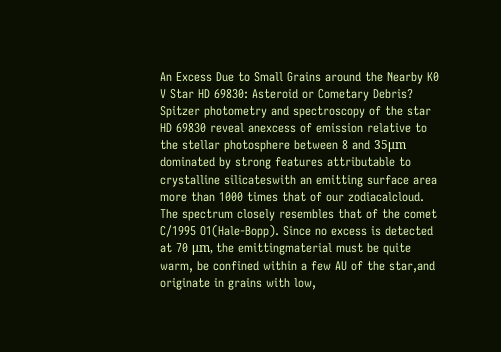An Excess Due to Small Grains around the Nearby K0 V Star HD 69830: Asteroid or Cometary Debris?
Spitzer photometry and spectroscopy of the star HD 69830 reveal anexcess of emission relative to the stellar photosphere between 8 and 35μm dominated by strong features attributable to crystalline silicateswith an emitting surface area more than 1000 times that of our zodiacalcloud. The spectrum closely resembles that of the comet C/1995 O1(Hale-Bopp). Since no excess is detected at 70 μm, the emittingmaterial must be quite warm, be confined within a few AU of the star,and originate in grains with low,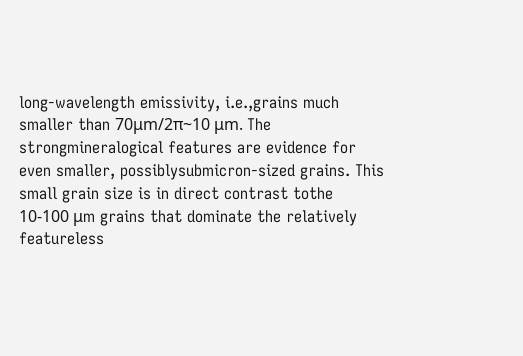long-wavelength emissivity, i.e.,grains much smaller than 70μm/2π~10 μm. The strongmineralogical features are evidence for even smaller, possiblysubmicron-sized grains. This small grain size is in direct contrast tothe 10-100 μm grains that dominate the relatively featureless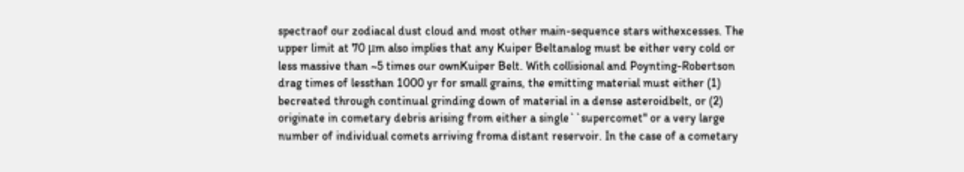spectraof our zodiacal dust cloud and most other main-sequence stars withexcesses. The upper limit at 70 μm also implies that any Kuiper Beltanalog must be either very cold or less massive than ~5 times our ownKuiper Belt. With collisional and Poynting-Robertson drag times of lessthan 1000 yr for small grains, the emitting material must either (1) becreated through continual grinding down of material in a dense asteroidbelt, or (2) originate in cometary debris arising from either a single``supercomet'' or a very large number of individual comets arriving froma distant reservoir. In the case of a cometary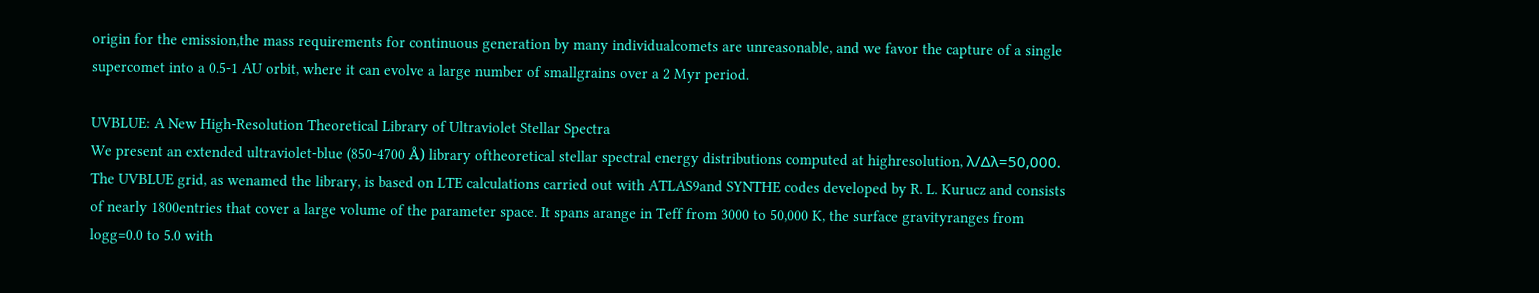origin for the emission,the mass requirements for continuous generation by many individualcomets are unreasonable, and we favor the capture of a single supercomet into a 0.5-1 AU orbit, where it can evolve a large number of smallgrains over a 2 Myr period.

UVBLUE: A New High-Resolution Theoretical Library of Ultraviolet Stellar Spectra
We present an extended ultraviolet-blue (850-4700 Å) library oftheoretical stellar spectral energy distributions computed at highresolution, λ/Δλ=50,000. The UVBLUE grid, as wenamed the library, is based on LTE calculations carried out with ATLAS9and SYNTHE codes developed by R. L. Kurucz and consists of nearly 1800entries that cover a large volume of the parameter space. It spans arange in Teff from 3000 to 50,000 K, the surface gravityranges from logg=0.0 to 5.0 with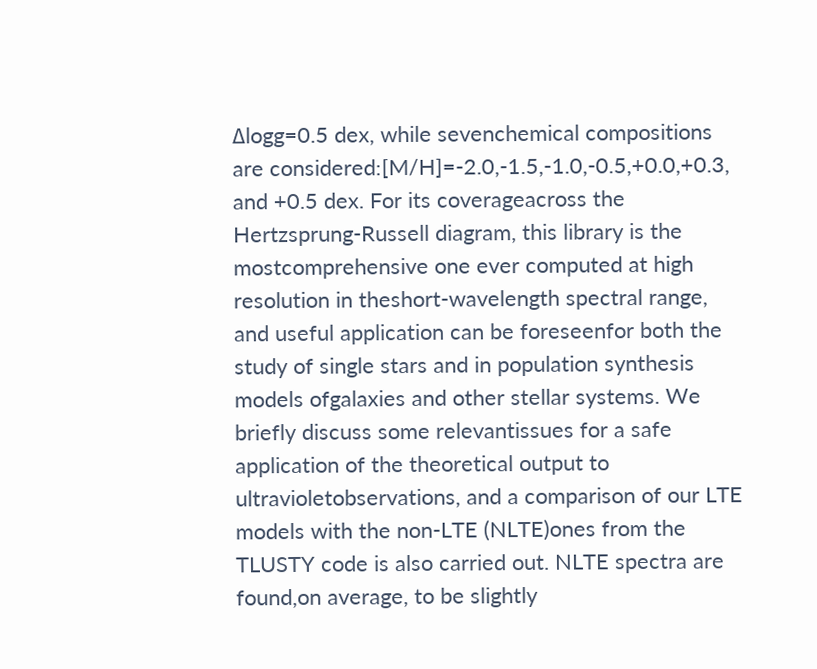Δlogg=0.5 dex, while sevenchemical compositions are considered:[M/H]=-2.0,-1.5,-1.0,-0.5,+0.0,+0.3, and +0.5 dex. For its coverageacross the Hertzsprung-Russell diagram, this library is the mostcomprehensive one ever computed at high resolution in theshort-wavelength spectral range, and useful application can be foreseenfor both the study of single stars and in population synthesis models ofgalaxies and other stellar systems. We briefly discuss some relevantissues for a safe application of the theoretical output to ultravioletobservations, and a comparison of our LTE models with the non-LTE (NLTE)ones from the TLUSTY code is also carried out. NLTE spectra are found,on average, to be slightly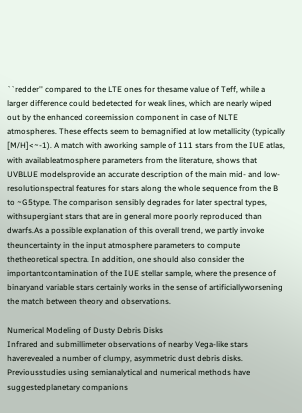``redder'' compared to the LTE ones for thesame value of Teff, while a larger difference could bedetected for weak lines, which are nearly wiped out by the enhanced coreemission component in case of NLTE atmospheres. These effects seem to bemagnified at low metallicity (typically [M/H]<~-1). A match with aworking sample of 111 stars from the IUE atlas, with availableatmosphere parameters from the literature, shows that UVBLUE modelsprovide an accurate description of the main mid- and low-resolutionspectral features for stars along the whole sequence from the B to ~G5type. The comparison sensibly degrades for later spectral types, withsupergiant stars that are in general more poorly reproduced than dwarfs.As a possible explanation of this overall trend, we partly invoke theuncertainty in the input atmosphere parameters to compute thetheoretical spectra. In addition, one should also consider the importantcontamination of the IUE stellar sample, where the presence of binaryand variable stars certainly works in the sense of artificiallyworsening the match between theory and observations.

Numerical Modeling of Dusty Debris Disks
Infrared and submillimeter observations of nearby Vega-like stars haverevealed a number of clumpy, asymmetric dust debris disks. Previousstudies using semianalytical and numerical methods have suggestedplanetary companions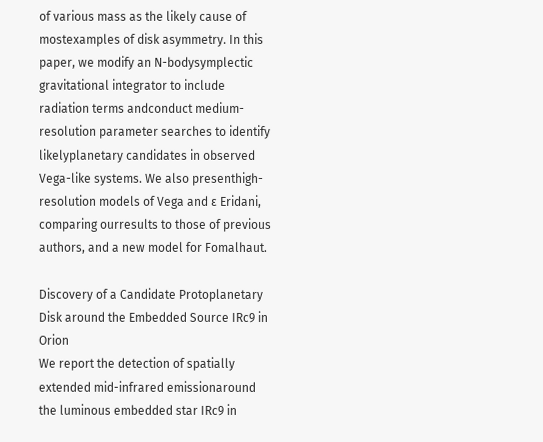of various mass as the likely cause of mostexamples of disk asymmetry. In this paper, we modify an N-bodysymplectic gravitational integrator to include radiation terms andconduct medium-resolution parameter searches to identify likelyplanetary candidates in observed Vega-like systems. We also presenthigh-resolution models of Vega and ɛ Eridani, comparing ourresults to those of previous authors, and a new model for Fomalhaut.

Discovery of a Candidate Protoplanetary Disk around the Embedded Source IRc9 in Orion
We report the detection of spatially extended mid-infrared emissionaround the luminous embedded star IRc9 in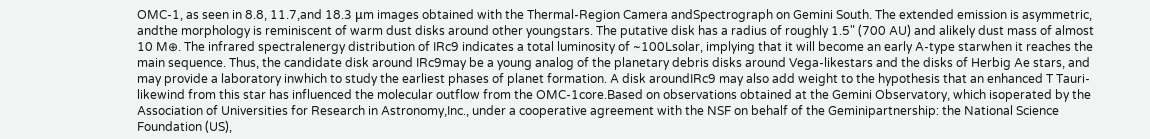OMC-1, as seen in 8.8, 11.7,and 18.3 μm images obtained with the Thermal-Region Camera andSpectrograph on Gemini South. The extended emission is asymmetric, andthe morphology is reminiscent of warm dust disks around other youngstars. The putative disk has a radius of roughly 1.5" (700 AU) and alikely dust mass of almost 10 M⊕. The infrared spectralenergy distribution of IRc9 indicates a total luminosity of ~100Lsolar, implying that it will become an early A-type starwhen it reaches the main sequence. Thus, the candidate disk around IRc9may be a young analog of the planetary debris disks around Vega-likestars and the disks of Herbig Ae stars, and may provide a laboratory inwhich to study the earliest phases of planet formation. A disk aroundIRc9 may also add weight to the hypothesis that an enhanced T Tauri-likewind from this star has influenced the molecular outflow from the OMC-1core.Based on observations obtained at the Gemini Observatory, which isoperated by the Association of Universities for Research in Astronomy,Inc., under a cooperative agreement with the NSF on behalf of the Geminipartnership: the National Science Foundation (US),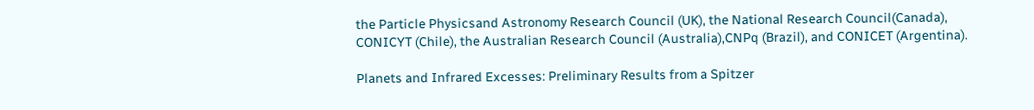the Particle Physicsand Astronomy Research Council (UK), the National Research Council(Canada), CONICYT (Chile), the Australian Research Council (Australia),CNPq (Brazil), and CONICET (Argentina).

Planets and Infrared Excesses: Preliminary Results from a Spitzer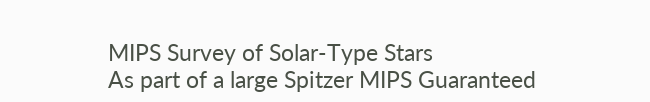MIPS Survey of Solar-Type Stars
As part of a large Spitzer MIPS Guaranteed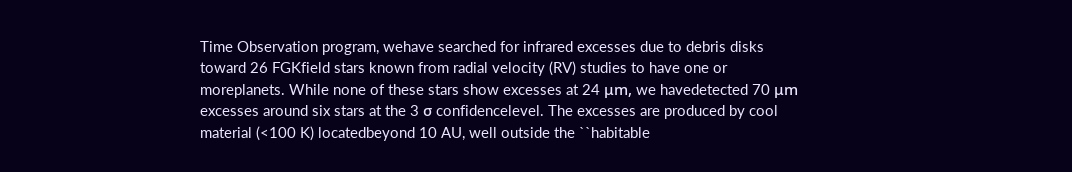Time Observation program, wehave searched for infrared excesses due to debris disks toward 26 FGKfield stars known from radial velocity (RV) studies to have one or moreplanets. While none of these stars show excesses at 24 μm, we havedetected 70 μm excesses around six stars at the 3 σ confidencelevel. The excesses are produced by cool material (<100 K) locatedbeyond 10 AU, well outside the ``habitable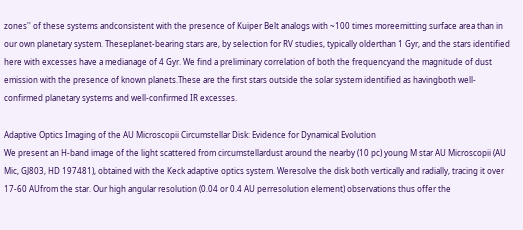zones'' of these systems andconsistent with the presence of Kuiper Belt analogs with ~100 times moreemitting surface area than in our own planetary system. Theseplanet-bearing stars are, by selection for RV studies, typically olderthan 1 Gyr, and the stars identified here with excesses have a medianage of 4 Gyr. We find a preliminary correlation of both the frequencyand the magnitude of dust emission with the presence of known planets.These are the first stars outside the solar system identified as havingboth well-confirmed planetary systems and well-confirmed IR excesses.

Adaptive Optics Imaging of the AU Microscopii Circumstellar Disk: Evidence for Dynamical Evolution
We present an H-band image of the light scattered from circumstellardust around the nearby (10 pc) young M star AU Microscopii (AU Mic, GJ803, HD 197481), obtained with the Keck adaptive optics system. Weresolve the disk both vertically and radially, tracing it over 17-60 AUfrom the star. Our high angular resolution (0.04 or 0.4 AU perresolution element) observations thus offer the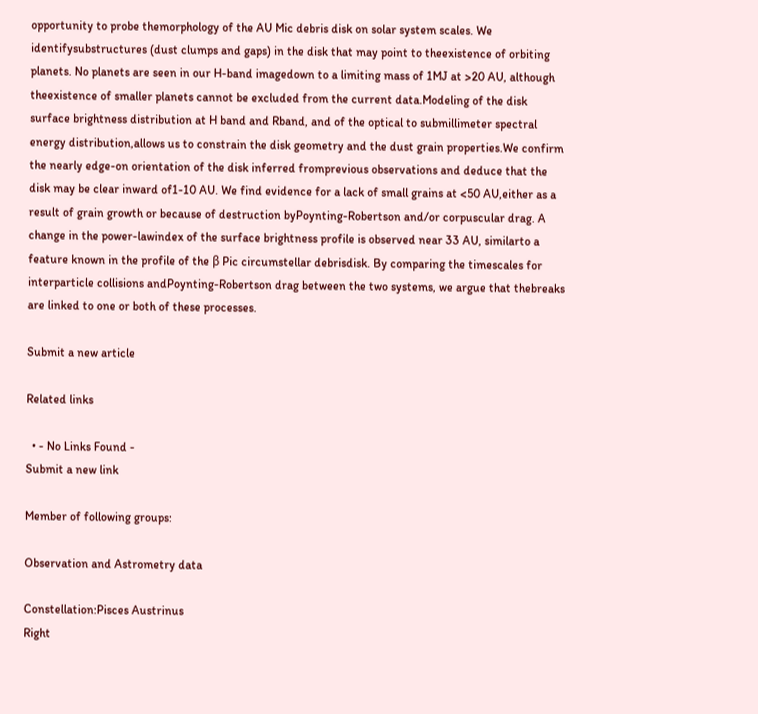opportunity to probe themorphology of the AU Mic debris disk on solar system scales. We identifysubstructures (dust clumps and gaps) in the disk that may point to theexistence of orbiting planets. No planets are seen in our H-band imagedown to a limiting mass of 1MJ at >20 AU, although theexistence of smaller planets cannot be excluded from the current data.Modeling of the disk surface brightness distribution at H band and Rband, and of the optical to submillimeter spectral energy distribution,allows us to constrain the disk geometry and the dust grain properties.We confirm the nearly edge-on orientation of the disk inferred fromprevious observations and deduce that the disk may be clear inward of1-10 AU. We find evidence for a lack of small grains at <50 AU,either as a result of grain growth or because of destruction byPoynting-Robertson and/or corpuscular drag. A change in the power-lawindex of the surface brightness profile is observed near 33 AU, similarto a feature known in the profile of the β Pic circumstellar debrisdisk. By comparing the timescales for interparticle collisions andPoynting-Robertson drag between the two systems, we argue that thebreaks are linked to one or both of these processes.

Submit a new article

Related links

  • - No Links Found -
Submit a new link

Member of following groups:

Observation and Astrometry data

Constellation:Pisces Austrinus
Right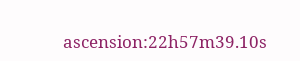ascension:22h57m39.10s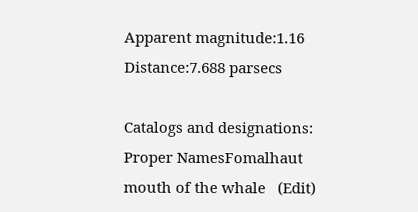Apparent magnitude:1.16
Distance:7.688 parsecs

Catalogs and designations:
Proper NamesFomalhaut
mouth of the whale   (Edit)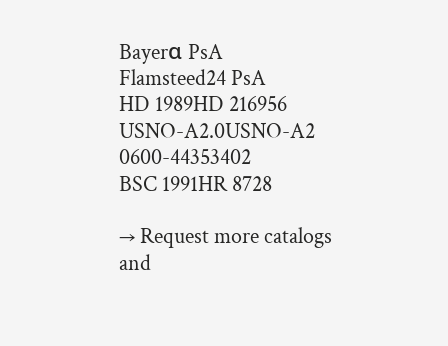Bayerα PsA
Flamsteed24 PsA
HD 1989HD 216956
USNO-A2.0USNO-A2 0600-44353402
BSC 1991HR 8728

→ Request more catalogs and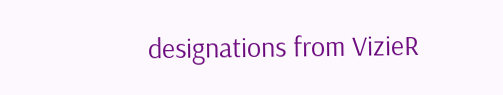designations from VizieR